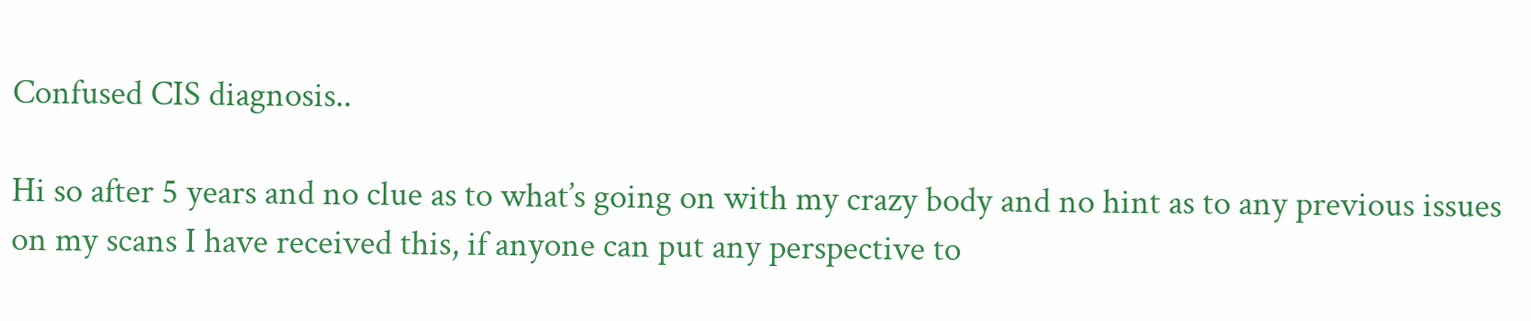Confused CIS diagnosis..

Hi so after 5 years and no clue as to what’s going on with my crazy body and no hint as to any previous issues on my scans I have received this, if anyone can put any perspective to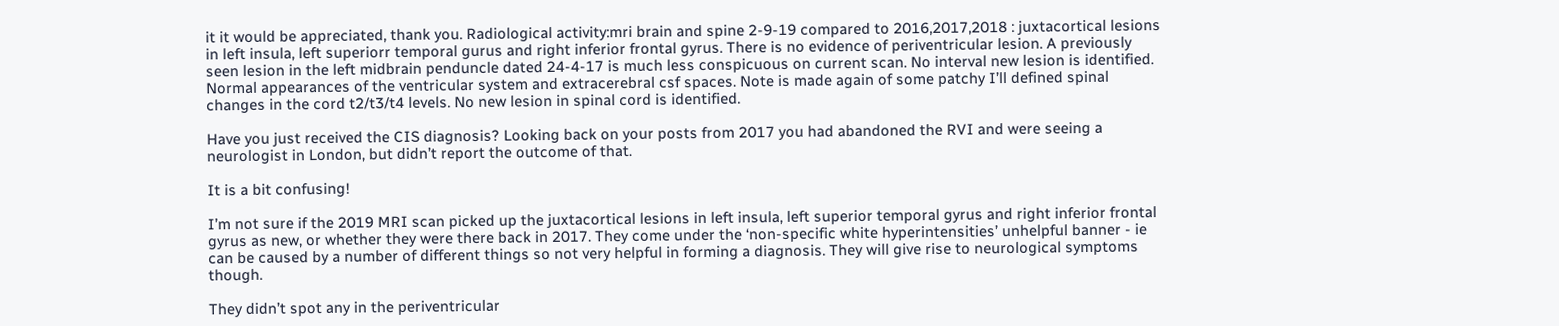it it would be appreciated, thank you. Radiological activity:mri brain and spine 2-9-19 compared to 2016,2017,2018 : juxtacortical lesions in left insula, left superiorr temporal gurus and right inferior frontal gyrus. There is no evidence of periventricular lesion. A previously seen lesion in the left midbrain penduncle dated 24-4-17 is much less conspicuous on current scan. No interval new lesion is identified. Normal appearances of the ventricular system and extracerebral csf spaces. Note is made again of some patchy I’ll defined spinal changes in the cord t2/t3/t4 levels. No new lesion in spinal cord is identified.

Have you just received the CIS diagnosis? Looking back on your posts from 2017 you had abandoned the RVI and were seeing a neurologist in London, but didn’t report the outcome of that.

It is a bit confusing!

I’m not sure if the 2019 MRI scan picked up the juxtacortical lesions in left insula, left superior temporal gyrus and right inferior frontal gyrus as new, or whether they were there back in 2017. They come under the ‘non-specific white hyperintensities’ unhelpful banner - ie can be caused by a number of different things so not very helpful in forming a diagnosis. They will give rise to neurological symptoms though.

They didn’t spot any in the periventricular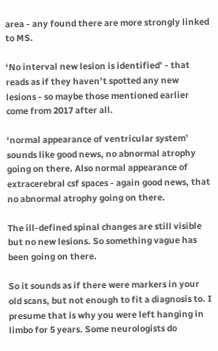area - any found there are more strongly linked to MS.

‘No interval new lesion is identified’ - that reads as if they haven’t spotted any new lesions - so maybe those mentioned earlier come from 2017 after all.

‘normal appearance of ventricular system’ sounds like good news, no abnormal atrophy going on there. Also normal appearance of extracerebral csf spaces - again good news, that no abnormal atrophy going on there.

The ill-defined spinal changes are still visible but no new lesions. So something vague has been going on there.

So it sounds as if there were markers in your old scans, but not enough to fit a diagnosis to. I presume that is why you were left hanging in limbo for 5 years. Some neurologists do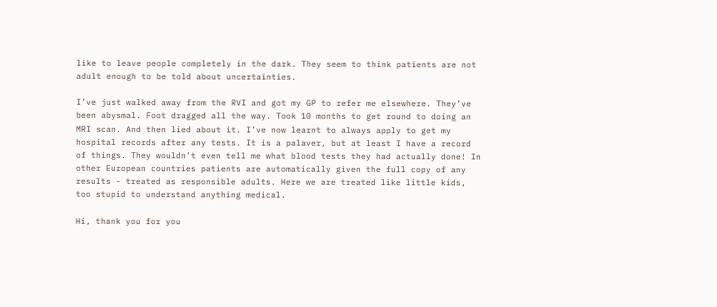like to leave people completely in the dark. They seem to think patients are not adult enough to be told about uncertainties.

I’ve just walked away from the RVI and got my GP to refer me elsewhere. They’ve been abysmal. Foot dragged all the way. Took 10 months to get round to doing an MRI scan. And then lied about it. I’ve now learnt to always apply to get my hospital records after any tests. It is a palaver, but at least I have a record of things. They wouldn’t even tell me what blood tests they had actually done! In other European countries patients are automatically given the full copy of any results - treated as responsible adults. Here we are treated like little kids, too stupid to understand anything medical.

Hi, thank you for you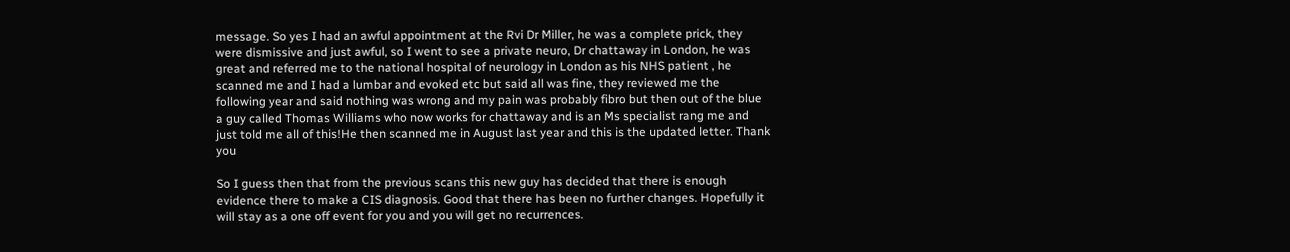message. So yes I had an awful appointment at the Rvi Dr Miller, he was a complete prick, they were dismissive and just awful, so I went to see a private neuro, Dr chattaway in London, he was great and referred me to the national hospital of neurology in London as his NHS patient , he scanned me and I had a lumbar and evoked etc but said all was fine, they reviewed me the following year and said nothing was wrong and my pain was probably fibro but then out of the blue a guy called Thomas Williams who now works for chattaway and is an Ms specialist rang me and just told me all of this!He then scanned me in August last year and this is the updated letter. Thank you

So I guess then that from the previous scans this new guy has decided that there is enough evidence there to make a CIS diagnosis. Good that there has been no further changes. Hopefully it will stay as a one off event for you and you will get no recurrences.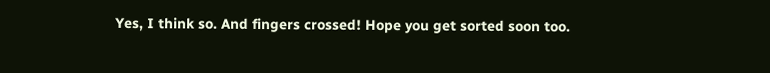Yes, I think so. And fingers crossed! Hope you get sorted soon too.